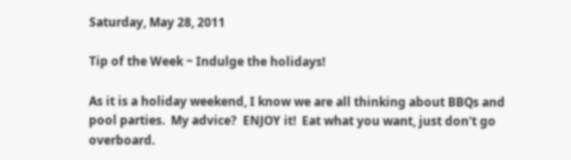Saturday, May 28, 2011

Tip of the Week ~ Indulge the holidays!

As it is a holiday weekend, I know we are all thinking about BBQs and pool parties.  My advice?  ENJOY it!  Eat what you want, just don't go overboard.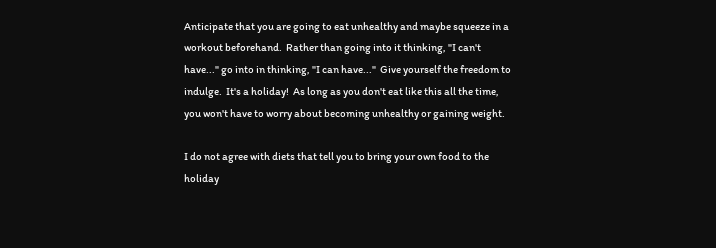Anticipate that you are going to eat unhealthy and maybe squeeze in a workout beforehand.  Rather than going into it thinking, "I can't have..." go into in thinking, "I can have..."  Give yourself the freedom to indulge.  It's a holiday!  As long as you don't eat like this all the time, you won't have to worry about becoming unhealthy or gaining weight.

I do not agree with diets that tell you to bring your own food to the holiday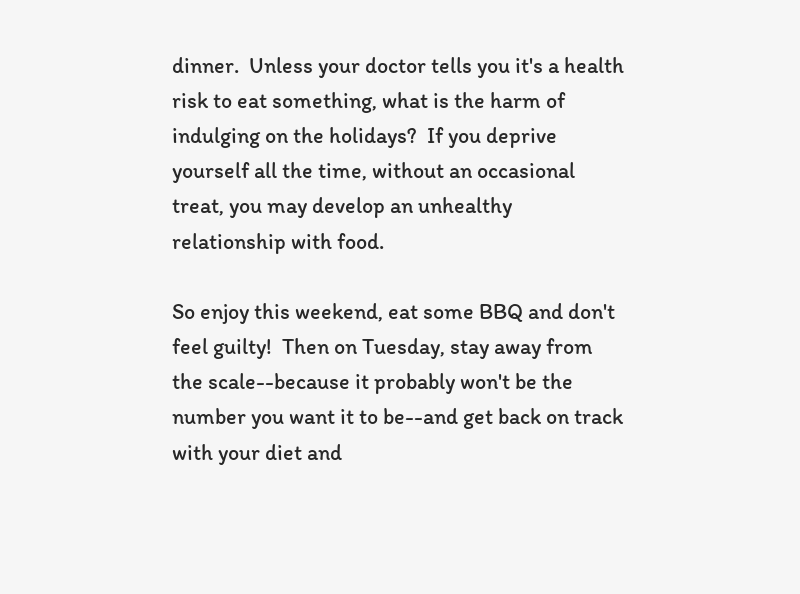dinner.  Unless your doctor tells you it's a health risk to eat something, what is the harm of indulging on the holidays?  If you deprive yourself all the time, without an occasional treat, you may develop an unhealthy relationship with food.

So enjoy this weekend, eat some BBQ and don't feel guilty!  Then on Tuesday, stay away from the scale--because it probably won't be the number you want it to be--and get back on track with your diet and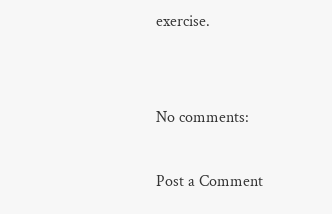exercise.


No comments:

Post a Comment